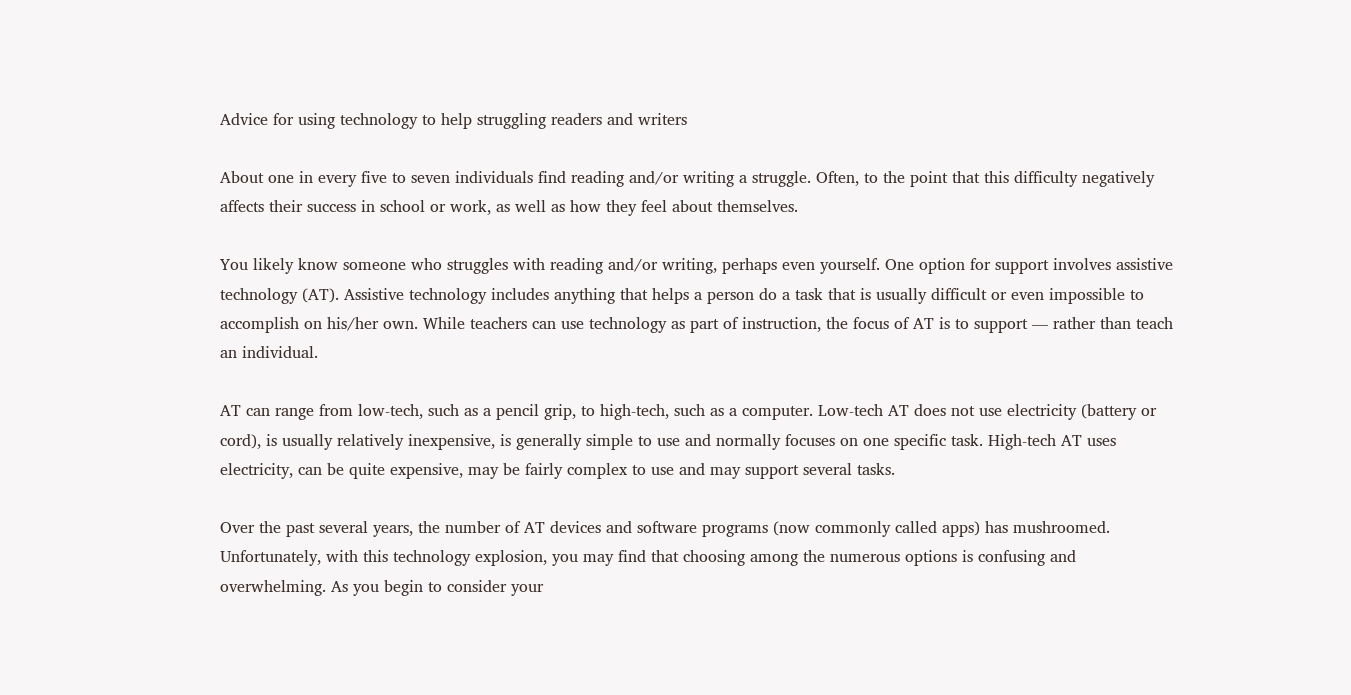Advice for using technology to help struggling readers and writers

About one in every five to seven individuals find reading and/or writing a struggle. Often, to the point that this difficulty negatively affects their success in school or work, as well as how they feel about themselves.

You likely know someone who struggles with reading and/or writing, perhaps even yourself. One option for support involves assistive technology (AT). Assistive technology includes anything that helps a person do a task that is usually difficult or even impossible to accomplish on his/her own. While teachers can use technology as part of instruction, the focus of AT is to support — rather than teach an individual.

AT can range from low-tech, such as a pencil grip, to high-tech, such as a computer. Low-tech AT does not use electricity (battery or cord), is usually relatively inexpensive, is generally simple to use and normally focuses on one specific task. High-tech AT uses electricity, can be quite expensive, may be fairly complex to use and may support several tasks.

Over the past several years, the number of AT devices and software programs (now commonly called apps) has mushroomed. Unfortunately, with this technology explosion, you may find that choosing among the numerous options is confusing and overwhelming. As you begin to consider your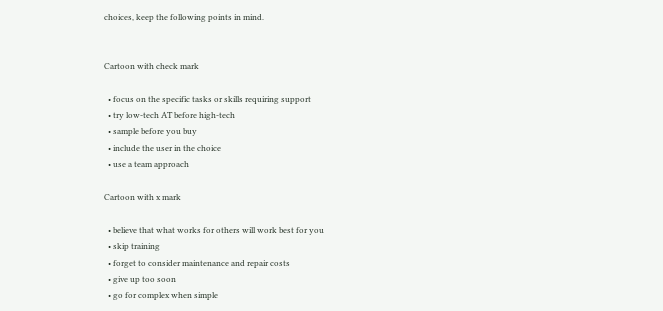choices, keep the following points in mind.


Cartoon with check mark

  • focus on the specific tasks or skills requiring support
  • try low-tech AT before high-tech
  • sample before you buy
  • include the user in the choice
  • use a team approach

Cartoon with x mark

  • believe that what works for others will work best for you
  • skip training
  • forget to consider maintenance and repair costs
  • give up too soon
  • go for complex when simple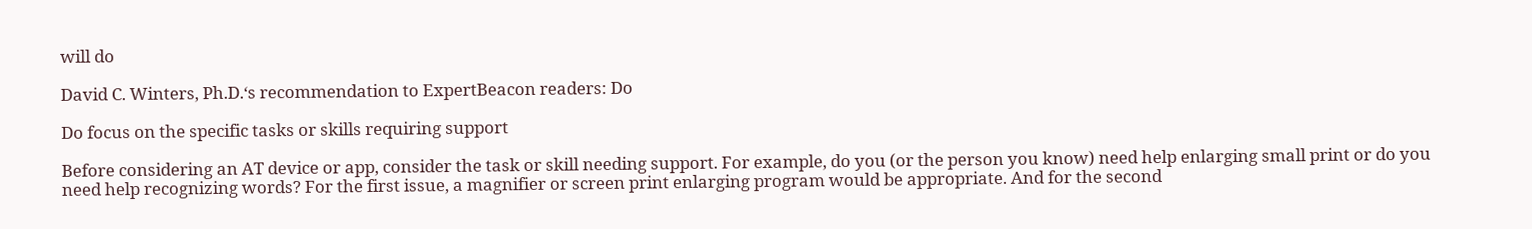will do

David C. Winters, Ph.D.‘s recommendation to ExpertBeacon readers: Do

Do focus on the specific tasks or skills requiring support

Before considering an AT device or app, consider the task or skill needing support. For example, do you (or the person you know) need help enlarging small print or do you need help recognizing words? For the first issue, a magnifier or screen print enlarging program would be appropriate. And for the second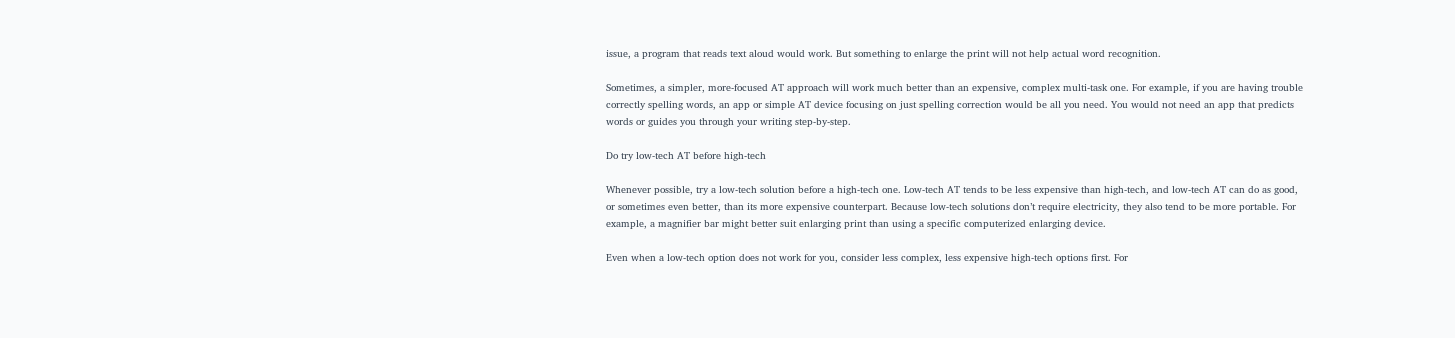issue, a program that reads text aloud would work. But something to enlarge the print will not help actual word recognition.

Sometimes, a simpler, more-focused AT approach will work much better than an expensive, complex multi-task one. For example, if you are having trouble correctly spelling words, an app or simple AT device focusing on just spelling correction would be all you need. You would not need an app that predicts words or guides you through your writing step-by-step.

Do try low-tech AT before high-tech

Whenever possible, try a low-tech solution before a high-tech one. Low-tech AT tends to be less expensive than high-tech, and low-tech AT can do as good, or sometimes even better, than its more expensive counterpart. Because low-tech solutions don’t require electricity, they also tend to be more portable. For example, a magnifier bar might better suit enlarging print than using a specific computerized enlarging device.

Even when a low-tech option does not work for you, consider less complex, less expensive high-tech options first. For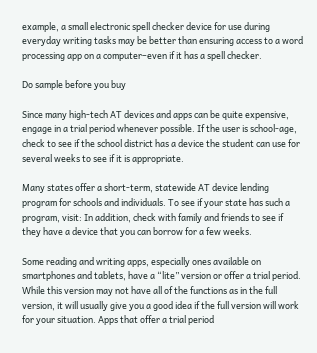example, a small electronic spell checker device for use during everyday writing tasks may be better than ensuring access to a word processing app on a computer–even if it has a spell checker.

Do sample before you buy

Since many high-tech AT devices and apps can be quite expensive, engage in a trial period whenever possible. If the user is school-age, check to see if the school district has a device the student can use for several weeks to see if it is appropriate.

Many states offer a short-term, statewide AT device lending program for schools and individuals. To see if your state has such a program, visit: In addition, check with family and friends to see if they have a device that you can borrow for a few weeks.

Some reading and writing apps, especially ones available on smartphones and tablets, have a “lite” version or offer a trial period. While this version may not have all of the functions as in the full version, it will usually give you a good idea if the full version will work for your situation. Apps that offer a trial period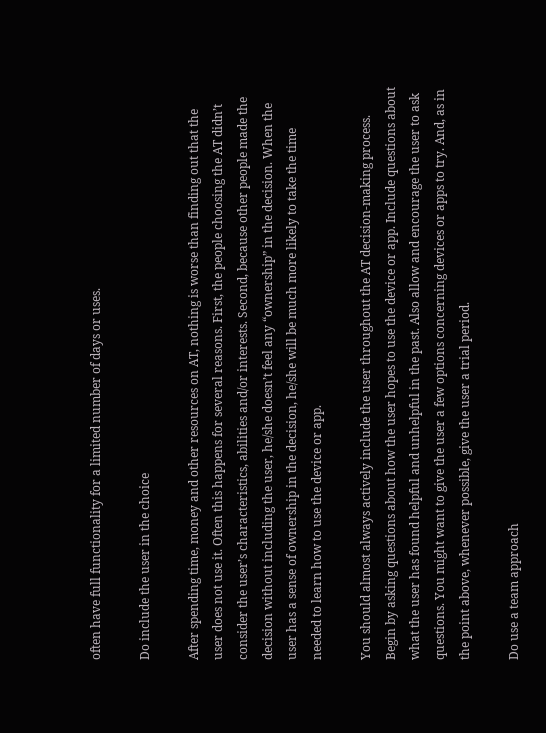often have full functionality for a limited number of days or uses.

Do include the user in the choice

After spending time, money and other resources on AT, nothing is worse than finding out that the user does not use it. Often this happens for several reasons. First, the people choosing the AT didn’t consider the user’s characteristics, abilities and/or interests. Second, because other people made the decision without including the user, he/she doesn’t feel any “ownership” in the decision. When the user has a sense of ownership in the decision, he/she will be much more likely to take the time needed to learn how to use the device or app.

You should almost always actively include the user throughout the AT decision-making process. Begin by asking questions about how the user hopes to use the device or app. Include questions about what the user has found helpful and unhelpful in the past. Also allow and encourage the user to ask questions. You might want to give the user a few options concerning devices or apps to try. And, as in the point above, whenever possible, give the user a trial period.

Do use a team approach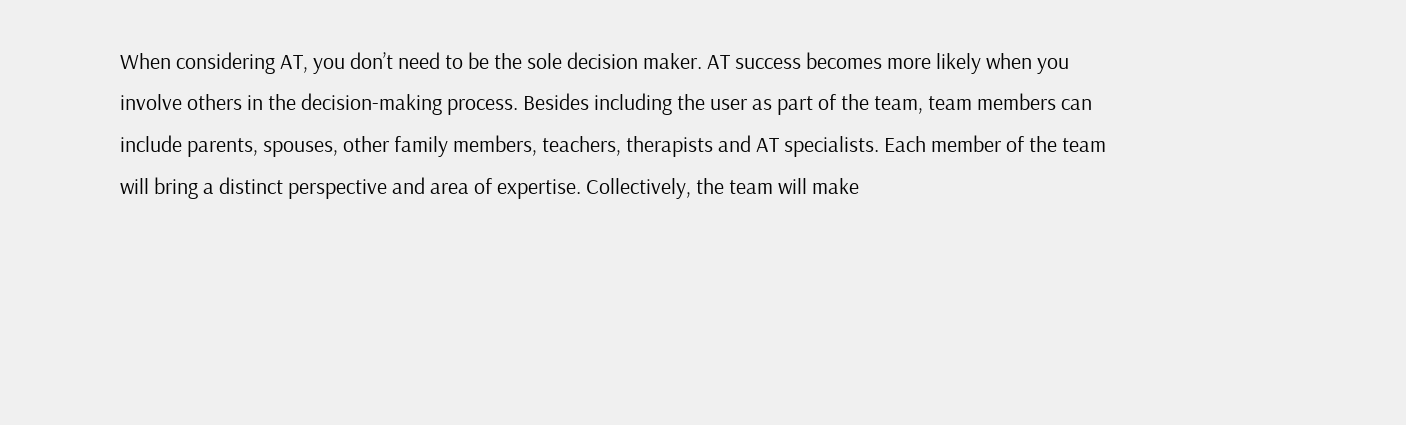When considering AT, you don’t need to be the sole decision maker. AT success becomes more likely when you involve others in the decision-making process. Besides including the user as part of the team, team members can include parents, spouses, other family members, teachers, therapists and AT specialists. Each member of the team will bring a distinct perspective and area of expertise. Collectively, the team will make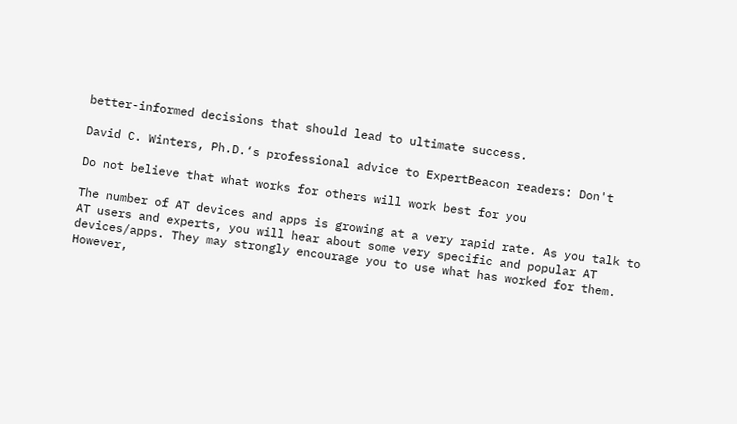better-informed decisions that should lead to ultimate success.

David C. Winters, Ph.D.‘s professional advice to ExpertBeacon readers: Don't

Do not believe that what works for others will work best for you

The number of AT devices and apps is growing at a very rapid rate. As you talk to AT users and experts, you will hear about some very specific and popular AT devices/apps. They may strongly encourage you to use what has worked for them. However,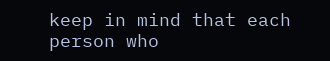keep in mind that each person who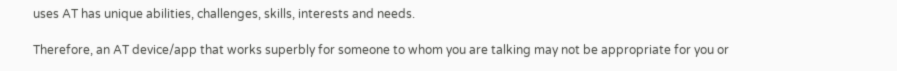uses AT has unique abilities, challenges, skills, interests and needs.

Therefore, an AT device/app that works superbly for someone to whom you are talking may not be appropriate for you or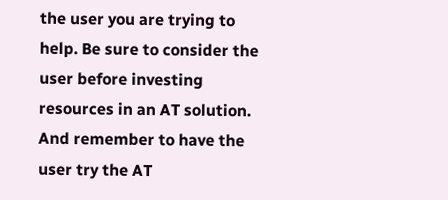the user you are trying to help. Be sure to consider the user before investing resources in an AT solution. And remember to have the user try the AT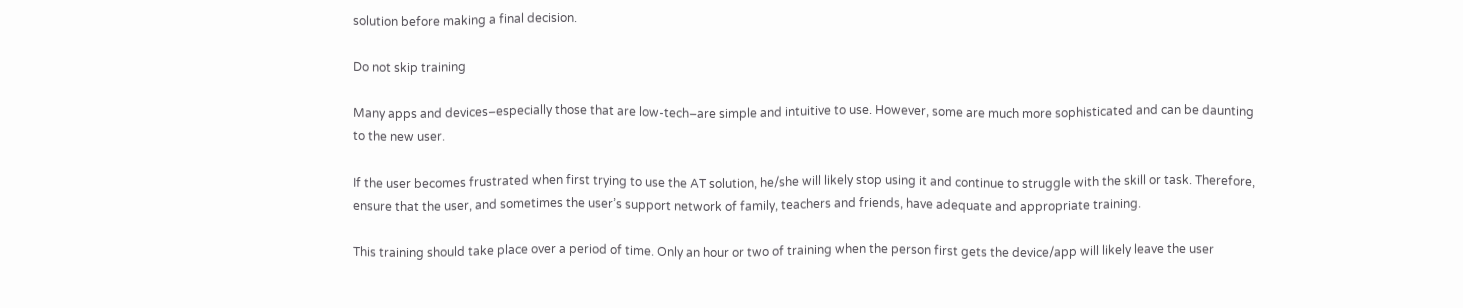solution before making a final decision.

Do not skip training

Many apps and devices–especially those that are low-tech–are simple and intuitive to use. However, some are much more sophisticated and can be daunting to the new user.

If the user becomes frustrated when first trying to use the AT solution, he/she will likely stop using it and continue to struggle with the skill or task. Therefore, ensure that the user, and sometimes the user’s support network of family, teachers and friends, have adequate and appropriate training.

This training should take place over a period of time. Only an hour or two of training when the person first gets the device/app will likely leave the user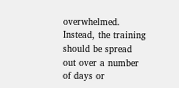overwhelmed. Instead, the training should be spread out over a number of days or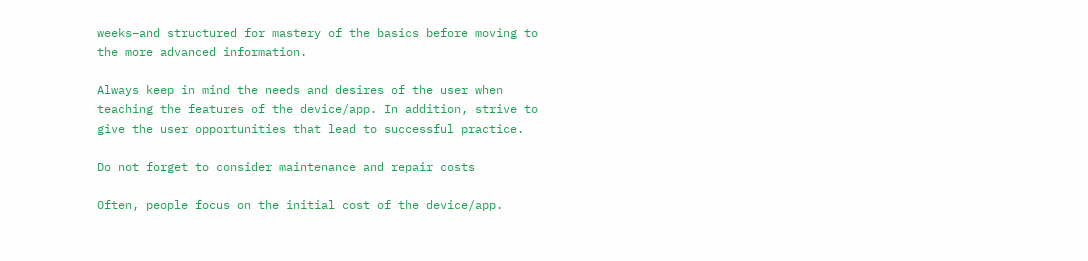weeks–and structured for mastery of the basics before moving to the more advanced information.

Always keep in mind the needs and desires of the user when teaching the features of the device/app. In addition, strive to give the user opportunities that lead to successful practice.

Do not forget to consider maintenance and repair costs

Often, people focus on the initial cost of the device/app.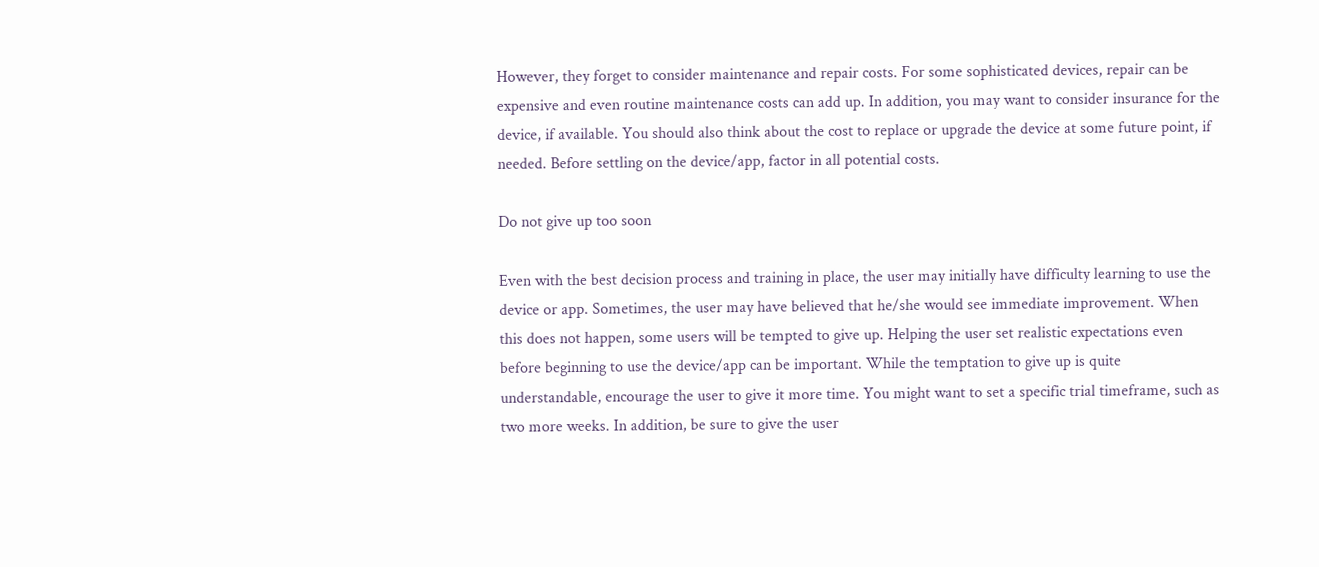However, they forget to consider maintenance and repair costs. For some sophisticated devices, repair can be expensive and even routine maintenance costs can add up. In addition, you may want to consider insurance for the device, if available. You should also think about the cost to replace or upgrade the device at some future point, if needed. Before settling on the device/app, factor in all potential costs.

Do not give up too soon

Even with the best decision process and training in place, the user may initially have difficulty learning to use the device or app. Sometimes, the user may have believed that he/she would see immediate improvement. When this does not happen, some users will be tempted to give up. Helping the user set realistic expectations even before beginning to use the device/app can be important. While the temptation to give up is quite understandable, encourage the user to give it more time. You might want to set a specific trial timeframe, such as two more weeks. In addition, be sure to give the user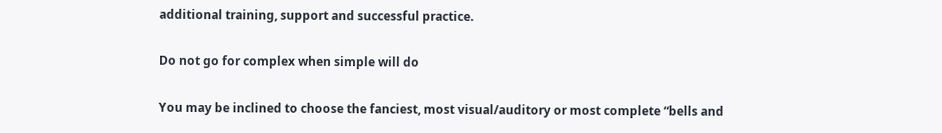additional training, support and successful practice.

Do not go for complex when simple will do

You may be inclined to choose the fanciest, most visual/auditory or most complete “bells and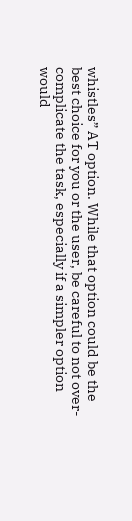whistles” AT option. While that option could be the best choice for you or the user, be careful to not over-complicate the task, especially if a simpler option would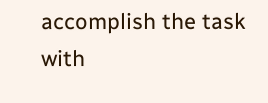accomplish the task with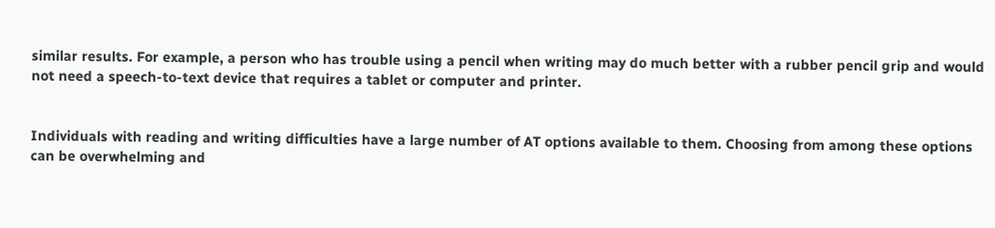similar results. For example, a person who has trouble using a pencil when writing may do much better with a rubber pencil grip and would not need a speech-to-text device that requires a tablet or computer and printer.


Individuals with reading and writing difficulties have a large number of AT options available to them. Choosing from among these options can be overwhelming and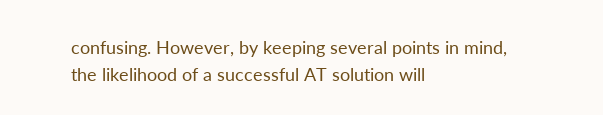confusing. However, by keeping several points in mind, the likelihood of a successful AT solution will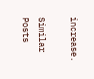increase.

Similar Posts